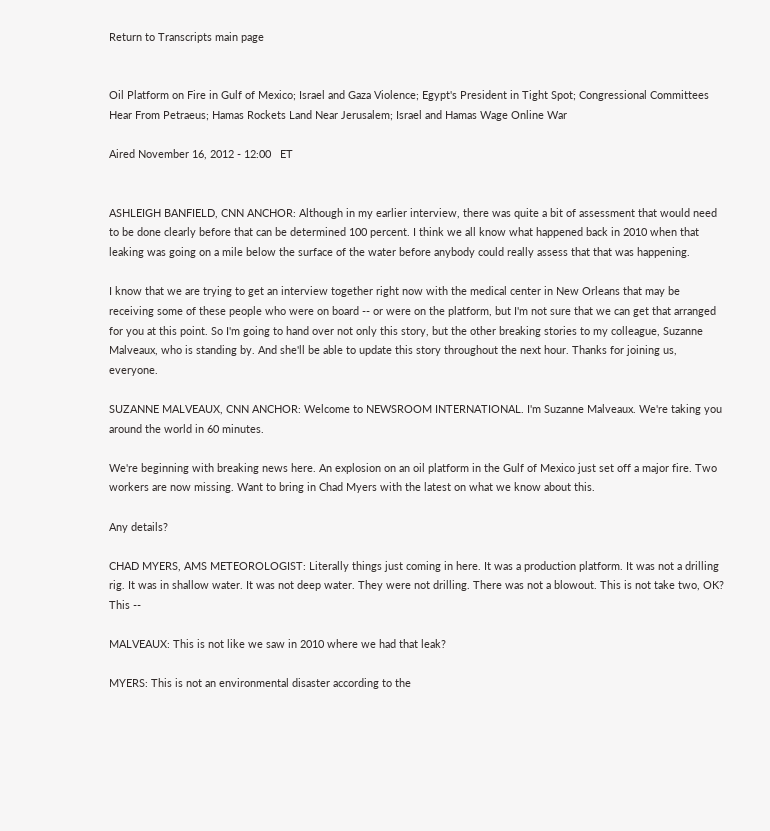Return to Transcripts main page


Oil Platform on Fire in Gulf of Mexico; Israel and Gaza Violence; Egypt's President in Tight Spot; Congressional Committees Hear From Petraeus; Hamas Rockets Land Near Jerusalem; Israel and Hamas Wage Online War

Aired November 16, 2012 - 12:00   ET


ASHLEIGH BANFIELD, CNN ANCHOR: Although in my earlier interview, there was quite a bit of assessment that would need to be done clearly before that can be determined 100 percent. I think we all know what happened back in 2010 when that leaking was going on a mile below the surface of the water before anybody could really assess that that was happening.

I know that we are trying to get an interview together right now with the medical center in New Orleans that may be receiving some of these people who were on board -- or were on the platform, but I'm not sure that we can get that arranged for you at this point. So I'm going to hand over not only this story, but the other breaking stories to my colleague, Suzanne Malveaux, who is standing by. And she'll be able to update this story throughout the next hour. Thanks for joining us, everyone.

SUZANNE MALVEAUX, CNN ANCHOR: Welcome to NEWSROOM INTERNATIONAL. I'm Suzanne Malveaux. We're taking you around the world in 60 minutes.

We're beginning with breaking news here. An explosion on an oil platform in the Gulf of Mexico just set off a major fire. Two workers are now missing. Want to bring in Chad Myers with the latest on what we know about this.

Any details?

CHAD MYERS, AMS METEOROLOGIST: Literally things just coming in here. It was a production platform. It was not a drilling rig. It was in shallow water. It was not deep water. They were not drilling. There was not a blowout. This is not take two, OK? This --

MALVEAUX: This is not like we saw in 2010 where we had that leak?

MYERS: This is not an environmental disaster according to the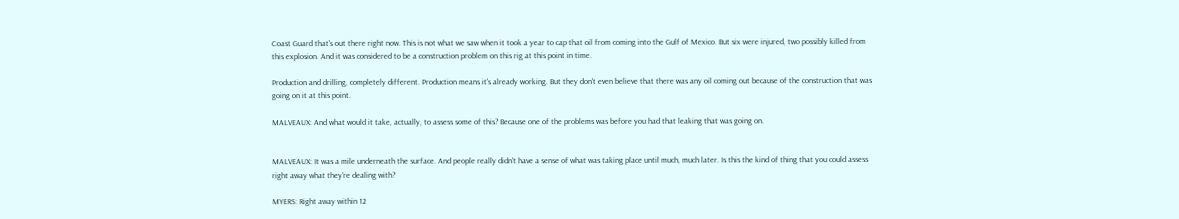Coast Guard that's out there right now. This is not what we saw when it took a year to cap that oil from coming into the Gulf of Mexico. But six were injured, two possibly killed from this explosion. And it was considered to be a construction problem on this rig at this point in time.

Production and drilling, completely different. Production means it's already working. But they don't even believe that there was any oil coming out because of the construction that was going on it at this point.

MALVEAUX: And what would it take, actually, to assess some of this? Because one of the problems was before you had that leaking that was going on.


MALVEAUX: It was a mile underneath the surface. And people really didn't have a sense of what was taking place until much, much later. Is this the kind of thing that you could assess right away what they're dealing with?

MYERS: Right away within 12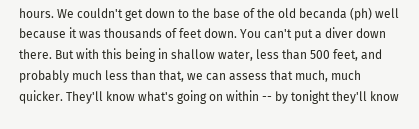hours. We couldn't get down to the base of the old becanda (ph) well because it was thousands of feet down. You can't put a diver down there. But with this being in shallow water, less than 500 feet, and probably much less than that, we can assess that much, much quicker. They'll know what's going on within -- by tonight they'll know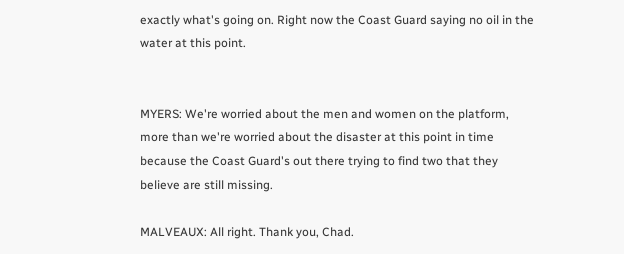exactly what's going on. Right now the Coast Guard saying no oil in the water at this point.


MYERS: We're worried about the men and women on the platform, more than we're worried about the disaster at this point in time because the Coast Guard's out there trying to find two that they believe are still missing.

MALVEAUX: All right. Thank you, Chad.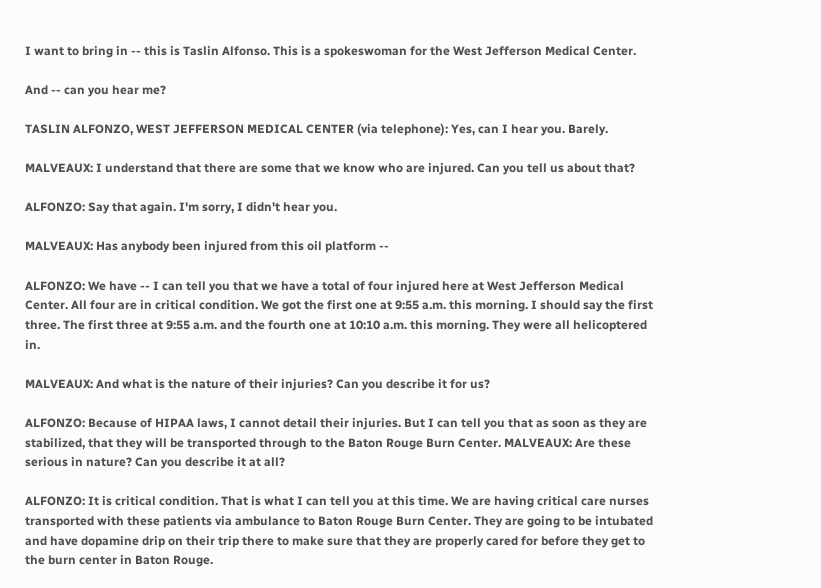I want to bring in -- this is Taslin Alfonso. This is a spokeswoman for the West Jefferson Medical Center.

And -- can you hear me?

TASLIN ALFONZO, WEST JEFFERSON MEDICAL CENTER (via telephone): Yes, can I hear you. Barely.

MALVEAUX: I understand that there are some that we know who are injured. Can you tell us about that?

ALFONZO: Say that again. I'm sorry, I didn't hear you.

MALVEAUX: Has anybody been injured from this oil platform --

ALFONZO: We have -- I can tell you that we have a total of four injured here at West Jefferson Medical Center. All four are in critical condition. We got the first one at 9:55 a.m. this morning. I should say the first three. The first three at 9:55 a.m. and the fourth one at 10:10 a.m. this morning. They were all helicoptered in.

MALVEAUX: And what is the nature of their injuries? Can you describe it for us?

ALFONZO: Because of HIPAA laws, I cannot detail their injuries. But I can tell you that as soon as they are stabilized, that they will be transported through to the Baton Rouge Burn Center. MALVEAUX: Are these serious in nature? Can you describe it at all?

ALFONZO: It is critical condition. That is what I can tell you at this time. We are having critical care nurses transported with these patients via ambulance to Baton Rouge Burn Center. They are going to be intubated and have dopamine drip on their trip there to make sure that they are properly cared for before they get to the burn center in Baton Rouge.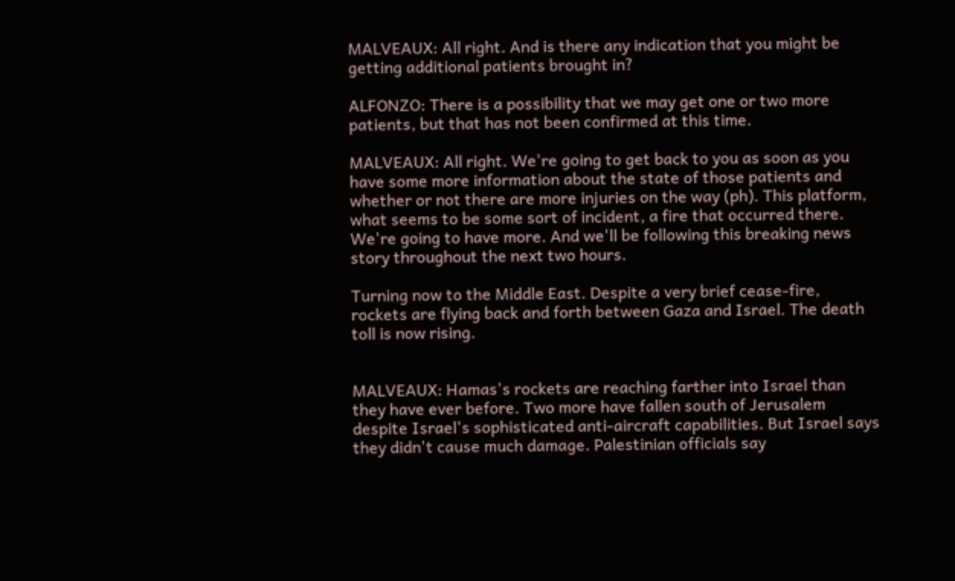MALVEAUX: All right. And is there any indication that you might be getting additional patients brought in?

ALFONZO: There is a possibility that we may get one or two more patients, but that has not been confirmed at this time.

MALVEAUX: All right. We're going to get back to you as soon as you have some more information about the state of those patients and whether or not there are more injuries on the way (ph). This platform, what seems to be some sort of incident, a fire that occurred there. We're going to have more. And we'll be following this breaking news story throughout the next two hours.

Turning now to the Middle East. Despite a very brief cease-fire, rockets are flying back and forth between Gaza and Israel. The death toll is now rising.


MALVEAUX: Hamas's rockets are reaching farther into Israel than they have ever before. Two more have fallen south of Jerusalem despite Israel's sophisticated anti-aircraft capabilities. But Israel says they didn't cause much damage. Palestinian officials say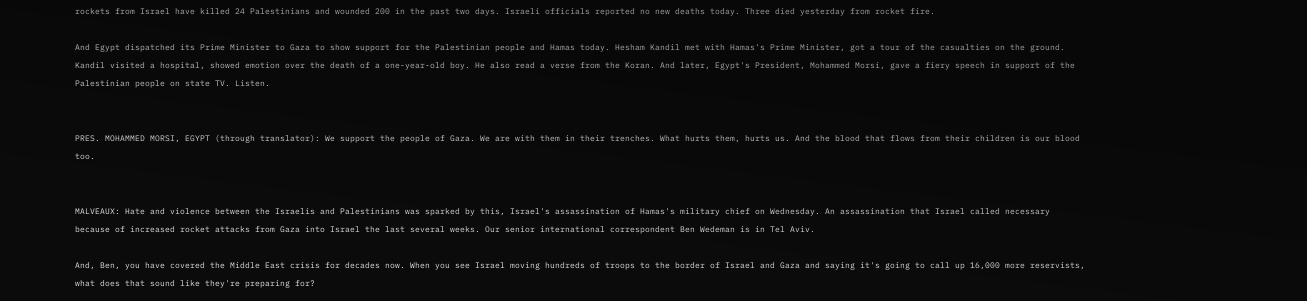rockets from Israel have killed 24 Palestinians and wounded 200 in the past two days. Israeli officials reported no new deaths today. Three died yesterday from rocket fire.

And Egypt dispatched its Prime Minister to Gaza to show support for the Palestinian people and Hamas today. Hesham Kandil met with Hamas's Prime Minister, got a tour of the casualties on the ground. Kandil visited a hospital, showed emotion over the death of a one-year-old boy. He also read a verse from the Koran. And later, Egypt's President, Mohammed Morsi, gave a fiery speech in support of the Palestinian people on state TV. Listen.


PRES. MOHAMMED MORSI, EGYPT (through translator): We support the people of Gaza. We are with them in their trenches. What hurts them, hurts us. And the blood that flows from their children is our blood too.


MALVEAUX: Hate and violence between the Israelis and Palestinians was sparked by this, Israel's assassination of Hamas's military chief on Wednesday. An assassination that Israel called necessary because of increased rocket attacks from Gaza into Israel the last several weeks. Our senior international correspondent Ben Wedeman is in Tel Aviv.

And, Ben, you have covered the Middle East crisis for decades now. When you see Israel moving hundreds of troops to the border of Israel and Gaza and saying it's going to call up 16,000 more reservists, what does that sound like they're preparing for?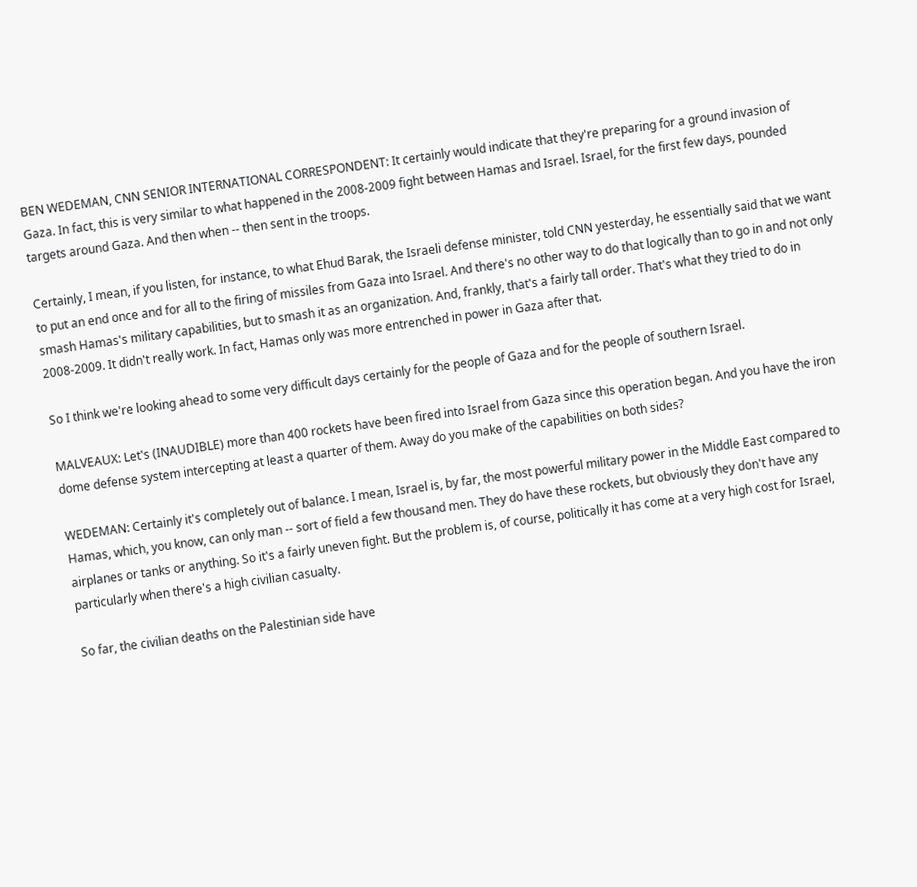BEN WEDEMAN, CNN SENIOR INTERNATIONAL CORRESPONDENT: It certainly would indicate that they're preparing for a ground invasion of Gaza. In fact, this is very similar to what happened in the 2008-2009 fight between Hamas and Israel. Israel, for the first few days, pounded targets around Gaza. And then when -- then sent in the troops.

Certainly, I mean, if you listen, for instance, to what Ehud Barak, the Israeli defense minister, told CNN yesterday, he essentially said that we want to put an end once and for all to the firing of missiles from Gaza into Israel. And there's no other way to do that logically than to go in and not only smash Hamas's military capabilities, but to smash it as an organization. And, frankly, that's a fairly tall order. That's what they tried to do in 2008-2009. It didn't really work. In fact, Hamas only was more entrenched in power in Gaza after that.

So I think we're looking ahead to some very difficult days certainly for the people of Gaza and for the people of southern Israel.

MALVEAUX: Let's (INAUDIBLE) more than 400 rockets have been fired into Israel from Gaza since this operation began. And you have the iron dome defense system intercepting at least a quarter of them. Away do you make of the capabilities on both sides?

WEDEMAN: Certainly it's completely out of balance. I mean, Israel is, by far, the most powerful military power in the Middle East compared to Hamas, which, you know, can only man -- sort of field a few thousand men. They do have these rockets, but obviously they don't have any airplanes or tanks or anything. So it's a fairly uneven fight. But the problem is, of course, politically it has come at a very high cost for Israel, particularly when there's a high civilian casualty.

So far, the civilian deaths on the Palestinian side have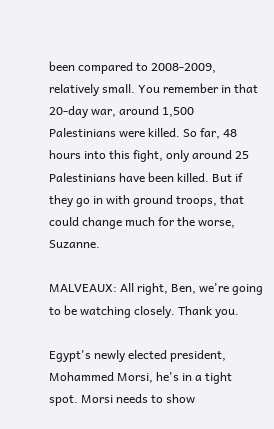been compared to 2008-2009, relatively small. You remember in that 20-day war, around 1,500 Palestinians were killed. So far, 48 hours into this fight, only around 25 Palestinians have been killed. But if they go in with ground troops, that could change much for the worse, Suzanne.

MALVEAUX: All right, Ben, we're going to be watching closely. Thank you.

Egypt's newly elected president, Mohammed Morsi, he's in a tight spot. Morsi needs to show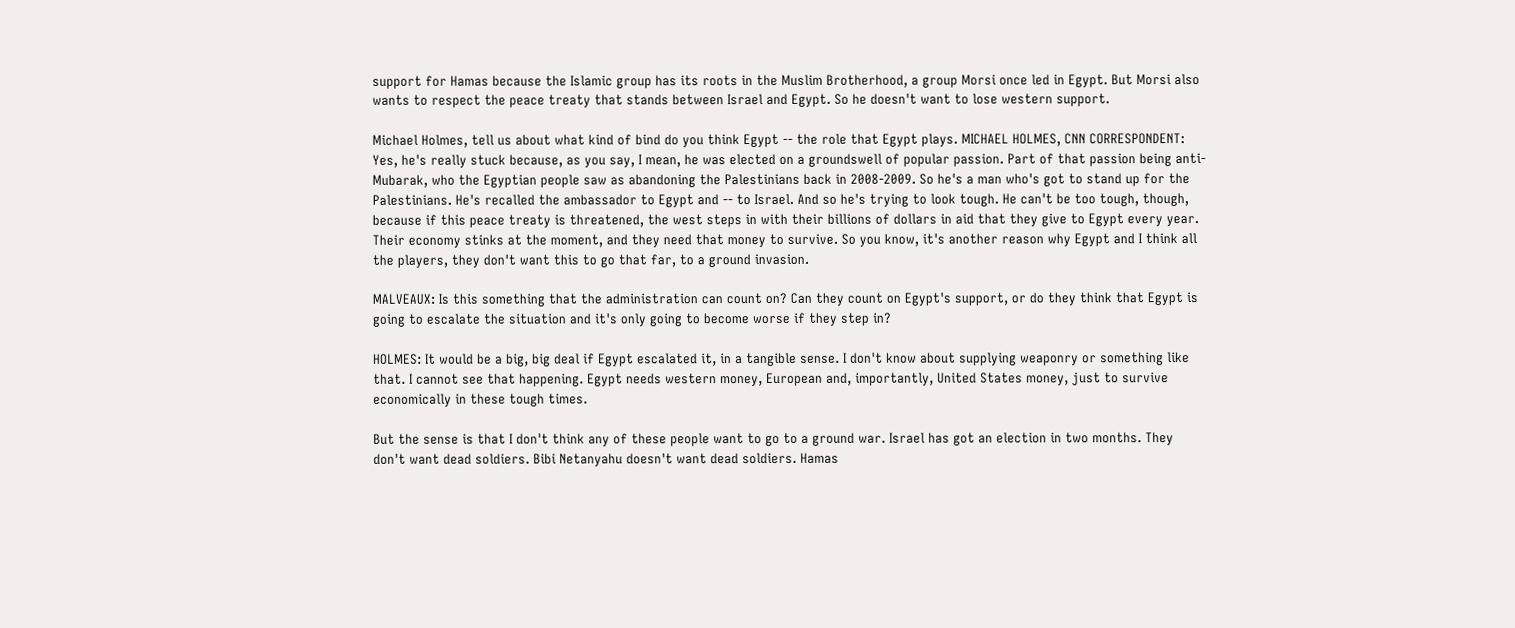support for Hamas because the Islamic group has its roots in the Muslim Brotherhood, a group Morsi once led in Egypt. But Morsi also wants to respect the peace treaty that stands between Israel and Egypt. So he doesn't want to lose western support.

Michael Holmes, tell us about what kind of bind do you think Egypt -- the role that Egypt plays. MICHAEL HOLMES, CNN CORRESPONDENT: Yes, he's really stuck because, as you say, I mean, he was elected on a groundswell of popular passion. Part of that passion being anti-Mubarak, who the Egyptian people saw as abandoning the Palestinians back in 2008-2009. So he's a man who's got to stand up for the Palestinians. He's recalled the ambassador to Egypt and -- to Israel. And so he's trying to look tough. He can't be too tough, though, because if this peace treaty is threatened, the west steps in with their billions of dollars in aid that they give to Egypt every year. Their economy stinks at the moment, and they need that money to survive. So you know, it's another reason why Egypt and I think all the players, they don't want this to go that far, to a ground invasion.

MALVEAUX: Is this something that the administration can count on? Can they count on Egypt's support, or do they think that Egypt is going to escalate the situation and it's only going to become worse if they step in?

HOLMES: It would be a big, big deal if Egypt escalated it, in a tangible sense. I don't know about supplying weaponry or something like that. I cannot see that happening. Egypt needs western money, European and, importantly, United States money, just to survive economically in these tough times.

But the sense is that I don't think any of these people want to go to a ground war. Israel has got an election in two months. They don't want dead soldiers. Bibi Netanyahu doesn't want dead soldiers. Hamas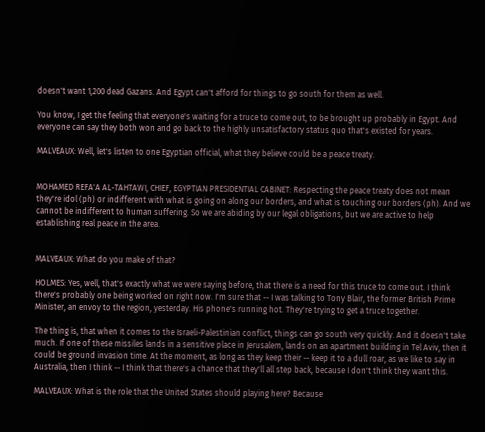doesn't want 1,200 dead Gazans. And Egypt can't afford for things to go south for them as well.

You know, I get the feeling that everyone's waiting for a truce to come out, to be brought up probably in Egypt. And everyone can say they both won and go back to the highly unsatisfactory status quo that's existed for years.

MALVEAUX: Well, let's listen to one Egyptian official, what they believe could be a peace treaty.


MOHAMED REFA'A AL-TAHTAWI, CHIEF, EGYPTIAN PRESIDENTIAL CABINET: Respecting the peace treaty does not mean they're idol (ph) or indifferent with what is going on along our borders, and what is touching our borders (ph). And we cannot be indifferent to human suffering. So we are abiding by our legal obligations, but we are active to help establishing real peace in the area.


MALVEAUX: What do you make of that?

HOLMES: Yes, well, that's exactly what we were saying before, that there is a need for this truce to come out. I think there's probably one being worked on right now. I'm sure that -- I was talking to Tony Blair, the former British Prime Minister, an envoy to the region, yesterday. His phone's running hot. They're trying to get a truce together.

The thing is, that when it comes to the Israeli-Palestinian conflict, things can go south very quickly. And it doesn't take much. If one of these missiles lands in a sensitive place in Jerusalem, lands on an apartment building in Tel Aviv, then it could be ground invasion time. At the moment, as long as they keep their -- keep it to a dull roar, as we like to say in Australia, then I think -- I think that there's a chance that they'll all step back, because I don't think they want this.

MALVEAUX: What is the role that the United States should playing here? Because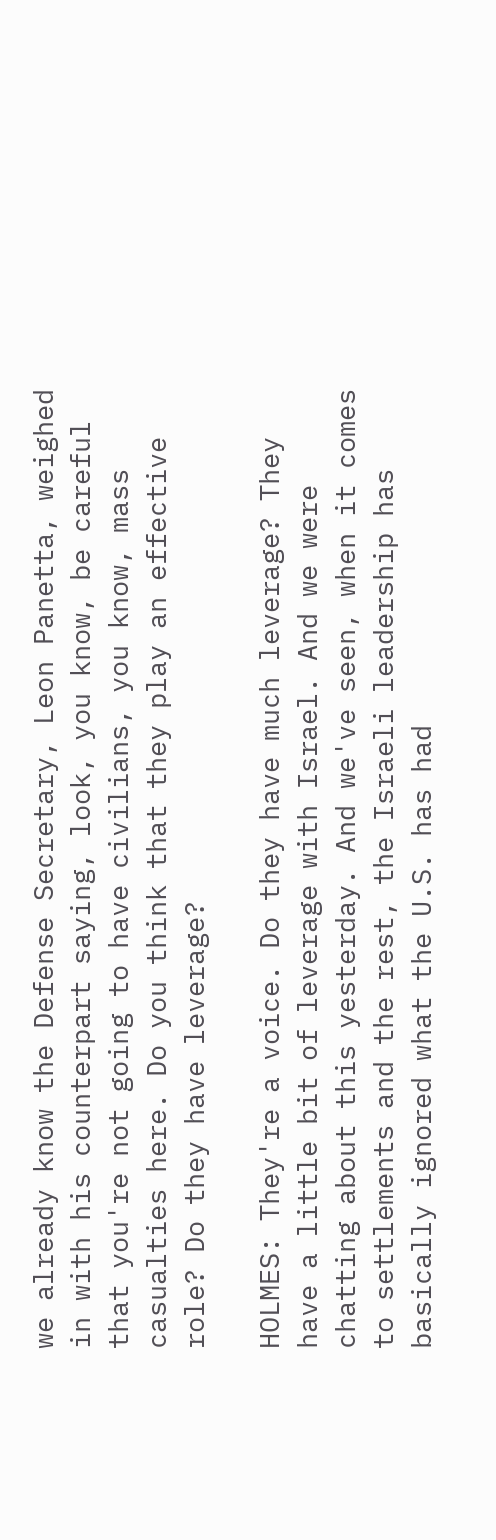we already know the Defense Secretary, Leon Panetta, weighed in with his counterpart saying, look, you know, be careful that you're not going to have civilians, you know, mass casualties here. Do you think that they play an effective role? Do they have leverage?

HOLMES: They're a voice. Do they have much leverage? They have a little bit of leverage with Israel. And we were chatting about this yesterday. And we've seen, when it comes to settlements and the rest, the Israeli leadership has basically ignored what the U.S. has had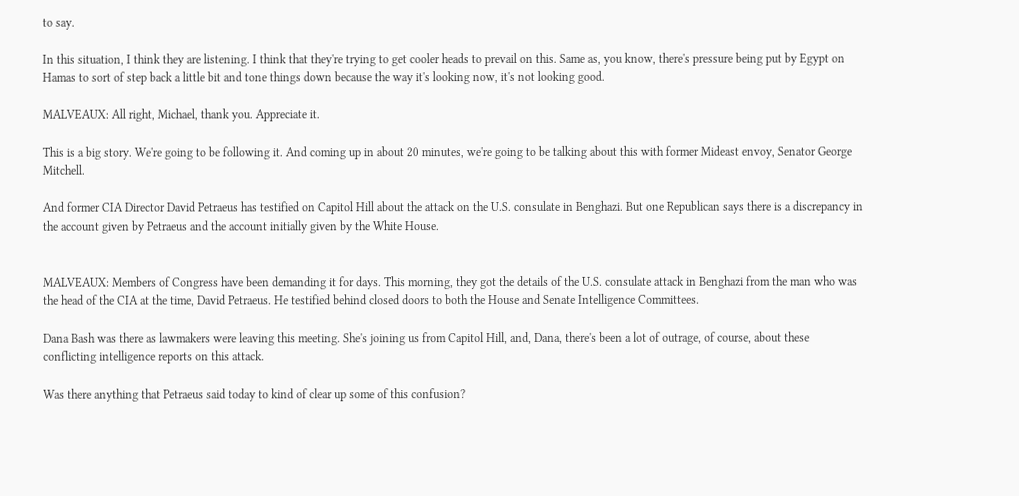to say.

In this situation, I think they are listening. I think that they're trying to get cooler heads to prevail on this. Same as, you know, there's pressure being put by Egypt on Hamas to sort of step back a little bit and tone things down because the way it's looking now, it's not looking good.

MALVEAUX: All right, Michael, thank you. Appreciate it.

This is a big story. We're going to be following it. And coming up in about 20 minutes, we're going to be talking about this with former Mideast envoy, Senator George Mitchell.

And former CIA Director David Petraeus has testified on Capitol Hill about the attack on the U.S. consulate in Benghazi. But one Republican says there is a discrepancy in the account given by Petraeus and the account initially given by the White House.


MALVEAUX: Members of Congress have been demanding it for days. This morning, they got the details of the U.S. consulate attack in Benghazi from the man who was the head of the CIA at the time, David Petraeus. He testified behind closed doors to both the House and Senate Intelligence Committees.

Dana Bash was there as lawmakers were leaving this meeting. She's joining us from Capitol Hill, and, Dana, there's been a lot of outrage, of course, about these conflicting intelligence reports on this attack.

Was there anything that Petraeus said today to kind of clear up some of this confusion?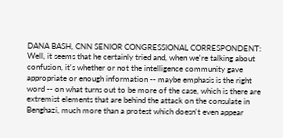DANA BASH, CNN SENIOR CONGRESSIONAL CORRESPONDENT: Well, it seems that he certainly tried and, when we're talking about confusion, it's whether or not the intelligence community gave appropriate or enough information -- maybe emphasis is the right word -- on what turns out to be more of the case, which is there are extremist elements that are behind the attack on the consulate in Benghazi, much more than a protest which doesn't even appear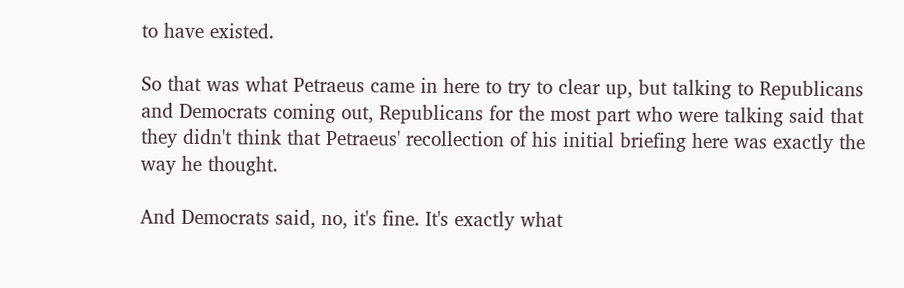to have existed.

So that was what Petraeus came in here to try to clear up, but talking to Republicans and Democrats coming out, Republicans for the most part who were talking said that they didn't think that Petraeus' recollection of his initial briefing here was exactly the way he thought.

And Democrats said, no, it's fine. It's exactly what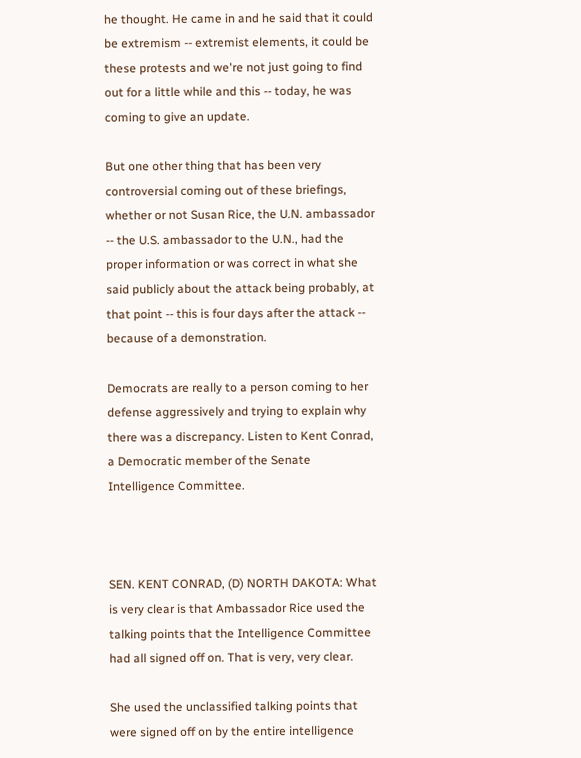he thought. He came in and he said that it could be extremism -- extremist elements, it could be these protests and we're not just going to find out for a little while and this -- today, he was coming to give an update.

But one other thing that has been very controversial coming out of these briefings, whether or not Susan Rice, the U.N. ambassador -- the U.S. ambassador to the U.N., had the proper information or was correct in what she said publicly about the attack being probably, at that point -- this is four days after the attack -- because of a demonstration.

Democrats are really to a person coming to her defense aggressively and trying to explain why there was a discrepancy. Listen to Kent Conrad, a Democratic member of the Senate Intelligence Committee.



SEN. KENT CONRAD, (D) NORTH DAKOTA: What is very clear is that Ambassador Rice used the talking points that the Intelligence Committee had all signed off on. That is very, very clear.

She used the unclassified talking points that were signed off on by the entire intelligence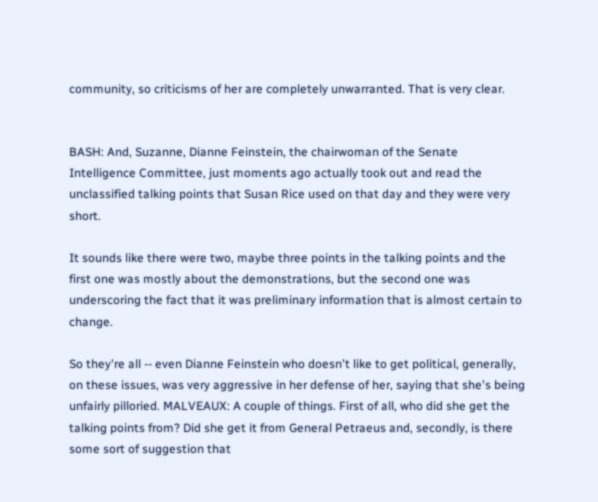community, so criticisms of her are completely unwarranted. That is very clear.


BASH: And, Suzanne, Dianne Feinstein, the chairwoman of the Senate Intelligence Committee, just moments ago actually took out and read the unclassified talking points that Susan Rice used on that day and they were very short.

It sounds like there were two, maybe three points in the talking points and the first one was mostly about the demonstrations, but the second one was underscoring the fact that it was preliminary information that is almost certain to change.

So they're all -- even Dianne Feinstein who doesn't like to get political, generally, on these issues, was very aggressive in her defense of her, saying that she's being unfairly pilloried. MALVEAUX: A couple of things. First of all, who did she get the talking points from? Did she get it from General Petraeus and, secondly, is there some sort of suggestion that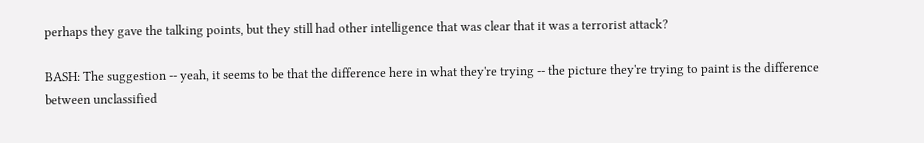perhaps they gave the talking points, but they still had other intelligence that was clear that it was a terrorist attack?

BASH: The suggestion -- yeah, it seems to be that the difference here in what they're trying -- the picture they're trying to paint is the difference between unclassified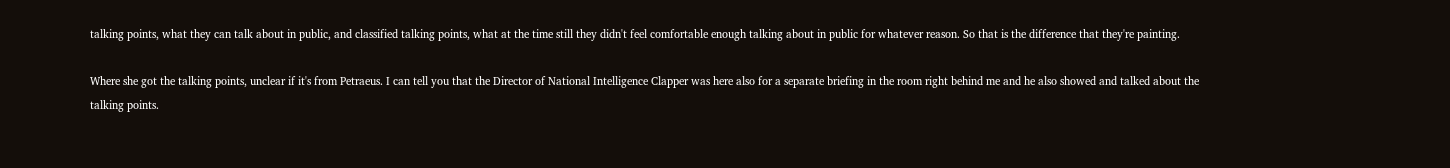talking points, what they can talk about in public, and classified talking points, what at the time still they didn't feel comfortable enough talking about in public for whatever reason. So that is the difference that they're painting.

Where she got the talking points, unclear if it's from Petraeus. I can tell you that the Director of National Intelligence Clapper was here also for a separate briefing in the room right behind me and he also showed and talked about the talking points.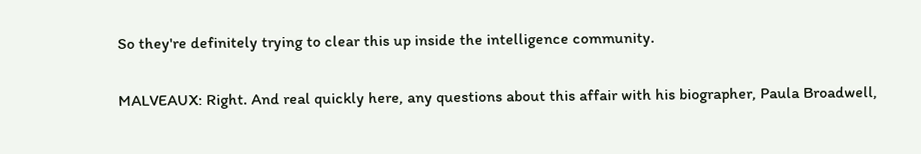So they're definitely trying to clear this up inside the intelligence community.

MALVEAUX: Right. And real quickly here, any questions about this affair with his biographer, Paula Broadwell,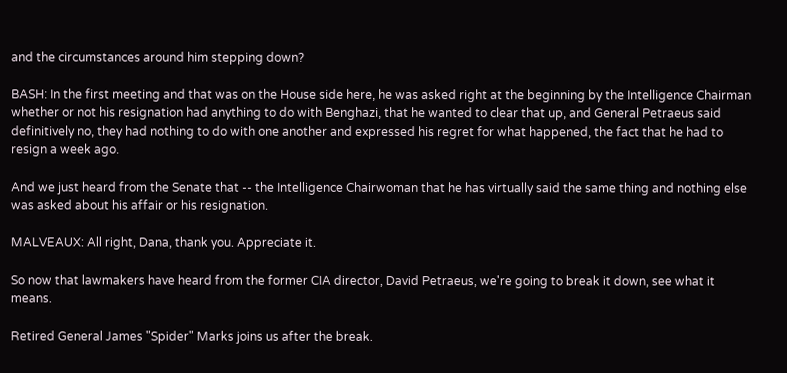and the circumstances around him stepping down?

BASH: In the first meeting and that was on the House side here, he was asked right at the beginning by the Intelligence Chairman whether or not his resignation had anything to do with Benghazi, that he wanted to clear that up, and General Petraeus said definitively no, they had nothing to do with one another and expressed his regret for what happened, the fact that he had to resign a week ago.

And we just heard from the Senate that -- the Intelligence Chairwoman that he has virtually said the same thing and nothing else was asked about his affair or his resignation.

MALVEAUX: All right, Dana, thank you. Appreciate it.

So now that lawmakers have heard from the former CIA director, David Petraeus, we're going to break it down, see what it means.

Retired General James "Spider" Marks joins us after the break.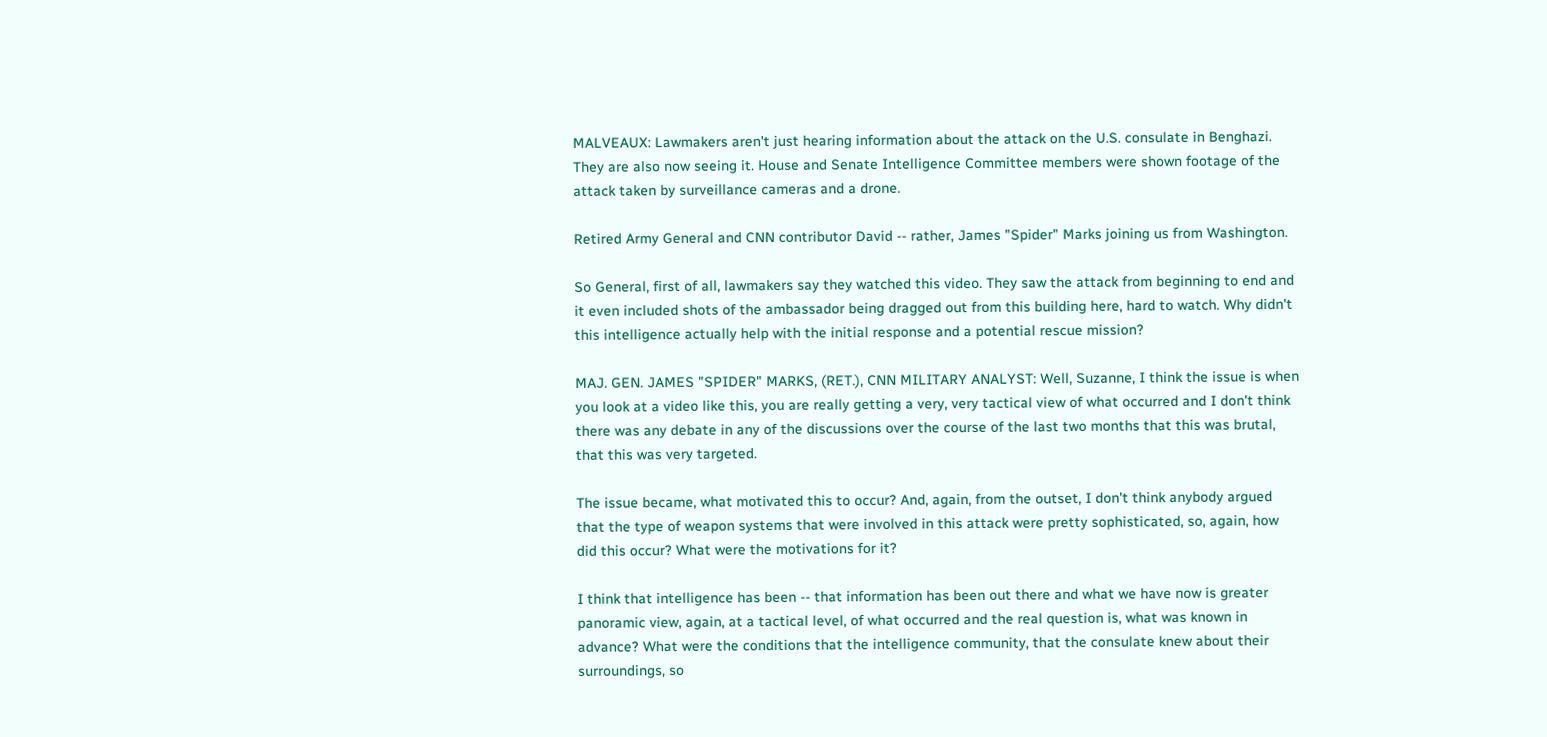MALVEAUX: Lawmakers aren't just hearing information about the attack on the U.S. consulate in Benghazi. They are also now seeing it. House and Senate Intelligence Committee members were shown footage of the attack taken by surveillance cameras and a drone.

Retired Army General and CNN contributor David -- rather, James "Spider" Marks joining us from Washington.

So General, first of all, lawmakers say they watched this video. They saw the attack from beginning to end and it even included shots of the ambassador being dragged out from this building here, hard to watch. Why didn't this intelligence actually help with the initial response and a potential rescue mission?

MAJ. GEN. JAMES "SPIDER" MARKS, (RET.), CNN MILITARY ANALYST: Well, Suzanne, I think the issue is when you look at a video like this, you are really getting a very, very tactical view of what occurred and I don't think there was any debate in any of the discussions over the course of the last two months that this was brutal, that this was very targeted.

The issue became, what motivated this to occur? And, again, from the outset, I don't think anybody argued that the type of weapon systems that were involved in this attack were pretty sophisticated, so, again, how did this occur? What were the motivations for it?

I think that intelligence has been -- that information has been out there and what we have now is greater panoramic view, again, at a tactical level, of what occurred and the real question is, what was known in advance? What were the conditions that the intelligence community, that the consulate knew about their surroundings, so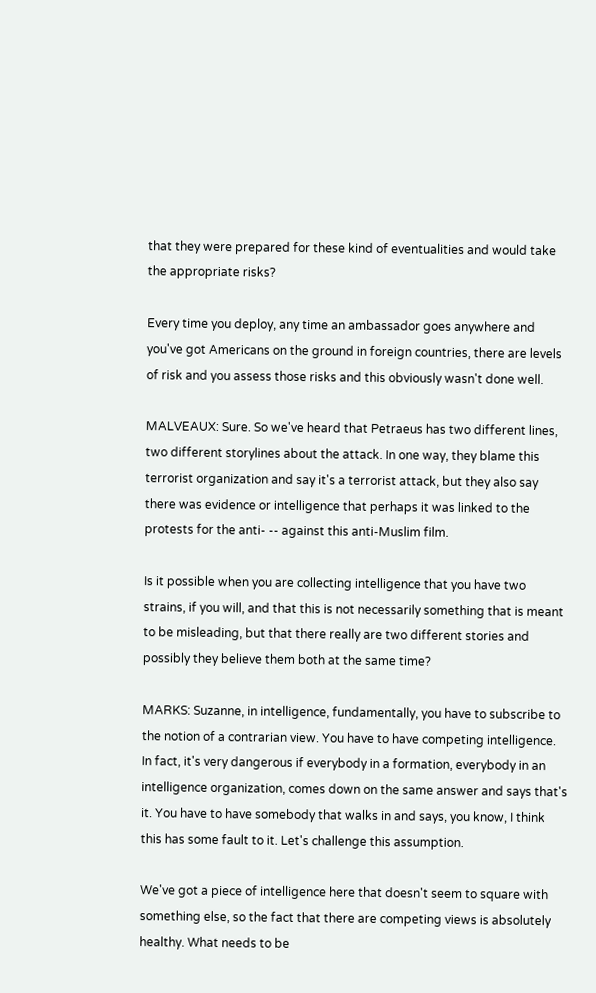that they were prepared for these kind of eventualities and would take the appropriate risks?

Every time you deploy, any time an ambassador goes anywhere and you've got Americans on the ground in foreign countries, there are levels of risk and you assess those risks and this obviously wasn't done well.

MALVEAUX: Sure. So we've heard that Petraeus has two different lines, two different storylines about the attack. In one way, they blame this terrorist organization and say it's a terrorist attack, but they also say there was evidence or intelligence that perhaps it was linked to the protests for the anti- -- against this anti-Muslim film.

Is it possible when you are collecting intelligence that you have two strains, if you will, and that this is not necessarily something that is meant to be misleading, but that there really are two different stories and possibly they believe them both at the same time?

MARKS: Suzanne, in intelligence, fundamentally, you have to subscribe to the notion of a contrarian view. You have to have competing intelligence. In fact, it's very dangerous if everybody in a formation, everybody in an intelligence organization, comes down on the same answer and says that's it. You have to have somebody that walks in and says, you know, I think this has some fault to it. Let's challenge this assumption.

We've got a piece of intelligence here that doesn't seem to square with something else, so the fact that there are competing views is absolutely healthy. What needs to be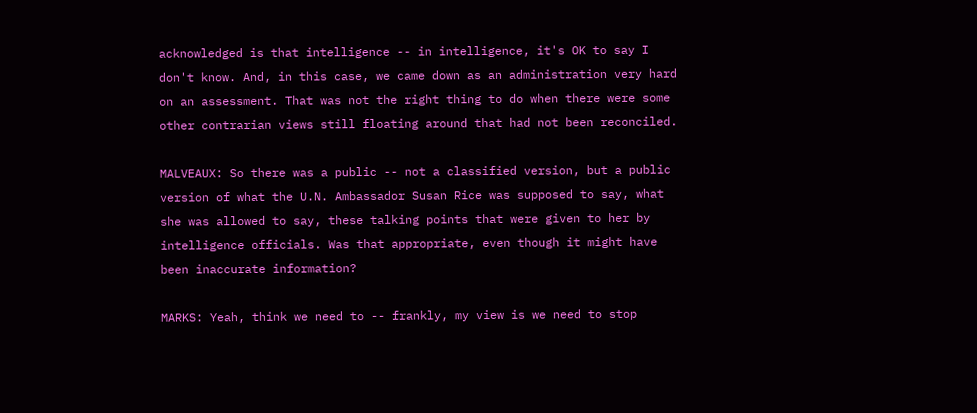acknowledged is that intelligence -- in intelligence, it's OK to say I don't know. And, in this case, we came down as an administration very hard on an assessment. That was not the right thing to do when there were some other contrarian views still floating around that had not been reconciled.

MALVEAUX: So there was a public -- not a classified version, but a public version of what the U.N. Ambassador Susan Rice was supposed to say, what she was allowed to say, these talking points that were given to her by intelligence officials. Was that appropriate, even though it might have been inaccurate information?

MARKS: Yeah, think we need to -- frankly, my view is we need to stop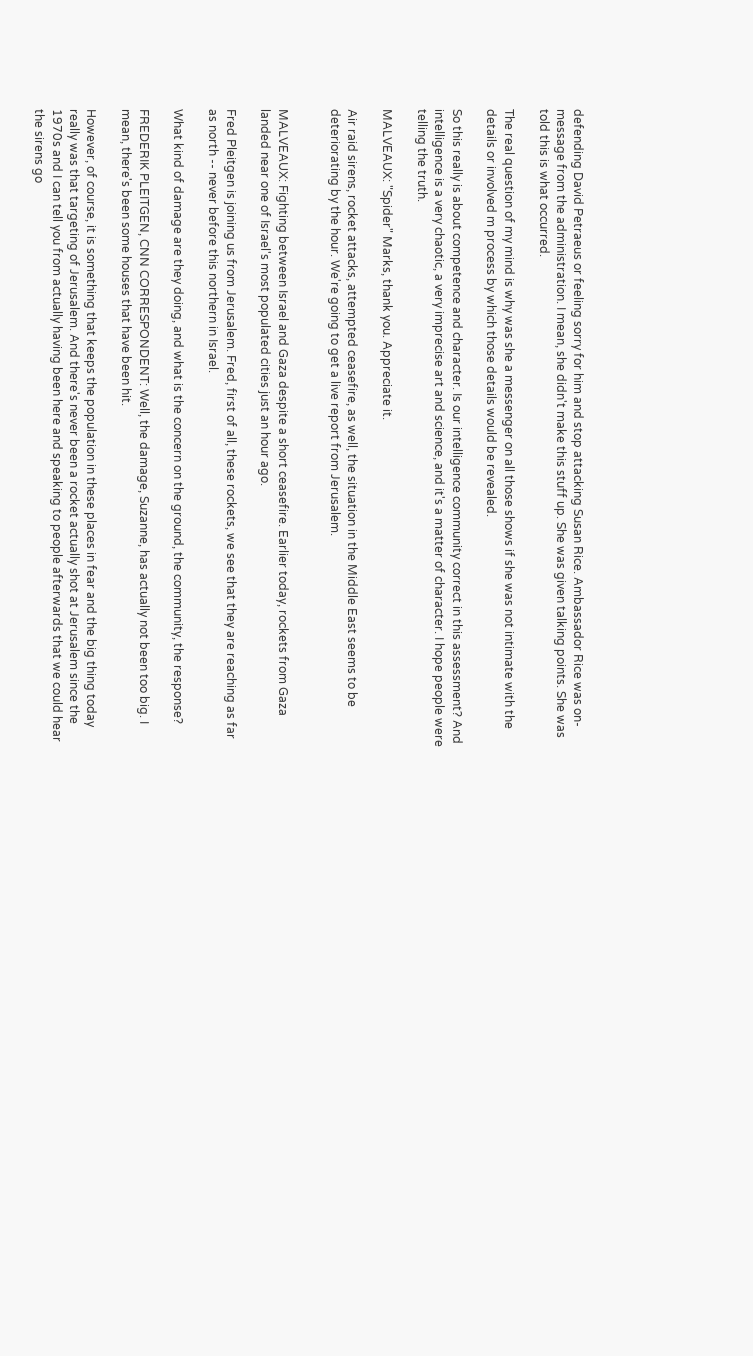defending David Petraeus or feeling sorry for him and stop attacking Susan Rice. Ambassador Rice was on-message from the administration. I mean, she didn't make this stuff up. She was given talking points. She was told this is what occurred.

The real question of my mind is why was she a messenger on all those shows if she was not intimate with the details or involved m process by which those details would be revealed.

So this really is about competence and character. Is our intelligence community correct in this assessment? And intelligence is a very chaotic, a very imprecise art and science, and it's a matter of character. I hope people were telling the truth.

MALVEAUX: "Spider" Marks, thank you. Appreciate it.

Air raid sirens, rocket attacks, attempted ceasefire, as well, the situation in the Middle East seems to be deteriorating by the hour. We're going to get a live report from Jerusalem.


MALVEAUX: Fighting between Israel and Gaza despite a short ceasefire. Earlier today, rockets from Gaza landed near one of Israel's most populated cities just an hour ago.

Fred Pleitgen is joining us from Jerusalem. Fred, first of all, these rockets, we see that they are reaching as far as north -- never before this northern in Israel.

What kind of damage are they doing, and what is the concern on the ground, the community, the response?

FREDERIK PLEITGEN, CNN CORRESPONDENT: Well, the damage, Suzanne, has actually not been too big. I mean, there's been some houses that have been hit.

However, of course, it is something that keeps the population in these places in fear and the big thing today really was that targeting of Jerusalem. And there's never been a rocket actually shot at Jerusalem since the 1970s and I can tell you from actually having been here and speaking to people afterwards that we could hear the sirens go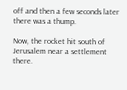off and then a few seconds later there was a thump.

Now, the rocket hit south of Jerusalem near a settlement there.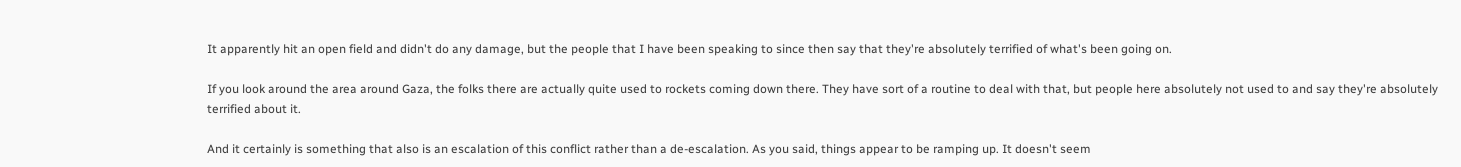It apparently hit an open field and didn't do any damage, but the people that I have been speaking to since then say that they're absolutely terrified of what's been going on.

If you look around the area around Gaza, the folks there are actually quite used to rockets coming down there. They have sort of a routine to deal with that, but people here absolutely not used to and say they're absolutely terrified about it.

And it certainly is something that also is an escalation of this conflict rather than a de-escalation. As you said, things appear to be ramping up. It doesn't seem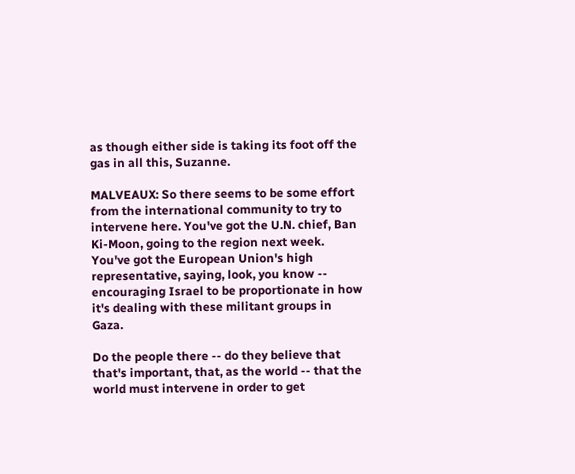as though either side is taking its foot off the gas in all this, Suzanne.

MALVEAUX: So there seems to be some effort from the international community to try to intervene here. You've got the U.N. chief, Ban Ki-Moon, going to the region next week. You've got the European Union's high representative, saying, look, you know -- encouraging Israel to be proportionate in how it's dealing with these militant groups in Gaza.

Do the people there -- do they believe that that's important, that, as the world -- that the world must intervene in order to get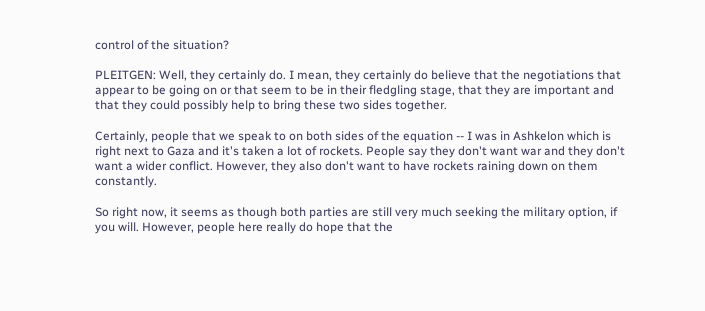control of the situation?

PLEITGEN: Well, they certainly do. I mean, they certainly do believe that the negotiations that appear to be going on or that seem to be in their fledgling stage, that they are important and that they could possibly help to bring these two sides together.

Certainly, people that we speak to on both sides of the equation -- I was in Ashkelon which is right next to Gaza and it's taken a lot of rockets. People say they don't want war and they don't want a wider conflict. However, they also don't want to have rockets raining down on them constantly.

So right now, it seems as though both parties are still very much seeking the military option, if you will. However, people here really do hope that the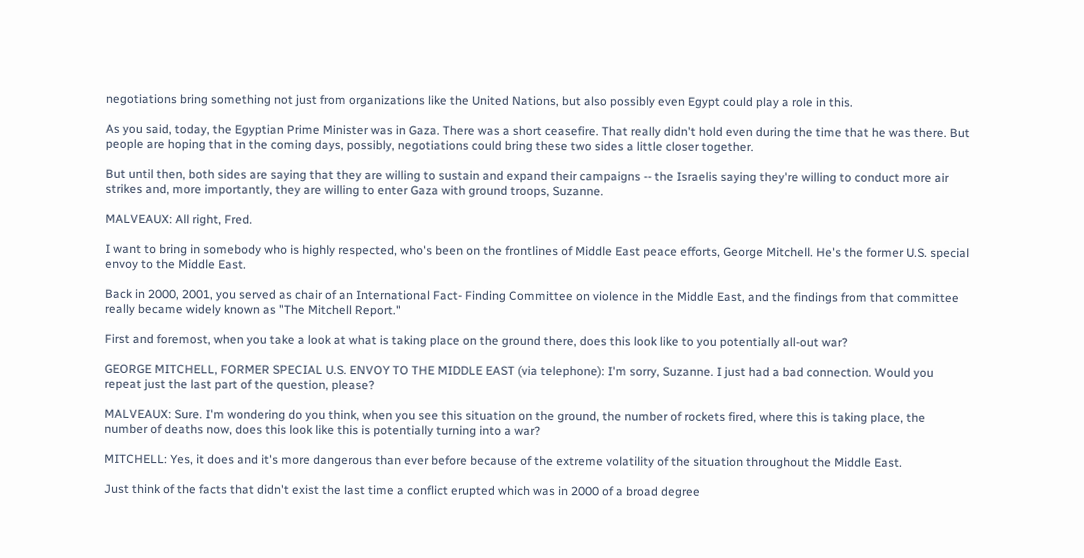negotiations bring something not just from organizations like the United Nations, but also possibly even Egypt could play a role in this.

As you said, today, the Egyptian Prime Minister was in Gaza. There was a short ceasefire. That really didn't hold even during the time that he was there. But people are hoping that in the coming days, possibly, negotiations could bring these two sides a little closer together.

But until then, both sides are saying that they are willing to sustain and expand their campaigns -- the Israelis saying they're willing to conduct more air strikes and, more importantly, they are willing to enter Gaza with ground troops, Suzanne.

MALVEAUX: All right, Fred.

I want to bring in somebody who is highly respected, who's been on the frontlines of Middle East peace efforts, George Mitchell. He's the former U.S. special envoy to the Middle East.

Back in 2000, 2001, you served as chair of an International Fact- Finding Committee on violence in the Middle East, and the findings from that committee really became widely known as "The Mitchell Report."

First and foremost, when you take a look at what is taking place on the ground there, does this look like to you potentially all-out war?

GEORGE MITCHELL, FORMER SPECIAL U.S. ENVOY TO THE MIDDLE EAST (via telephone): I'm sorry, Suzanne. I just had a bad connection. Would you repeat just the last part of the question, please?

MALVEAUX: Sure. I'm wondering do you think, when you see this situation on the ground, the number of rockets fired, where this is taking place, the number of deaths now, does this look like this is potentially turning into a war?

MITCHELL: Yes, it does and it's more dangerous than ever before because of the extreme volatility of the situation throughout the Middle East.

Just think of the facts that didn't exist the last time a conflict erupted which was in 2000 of a broad degree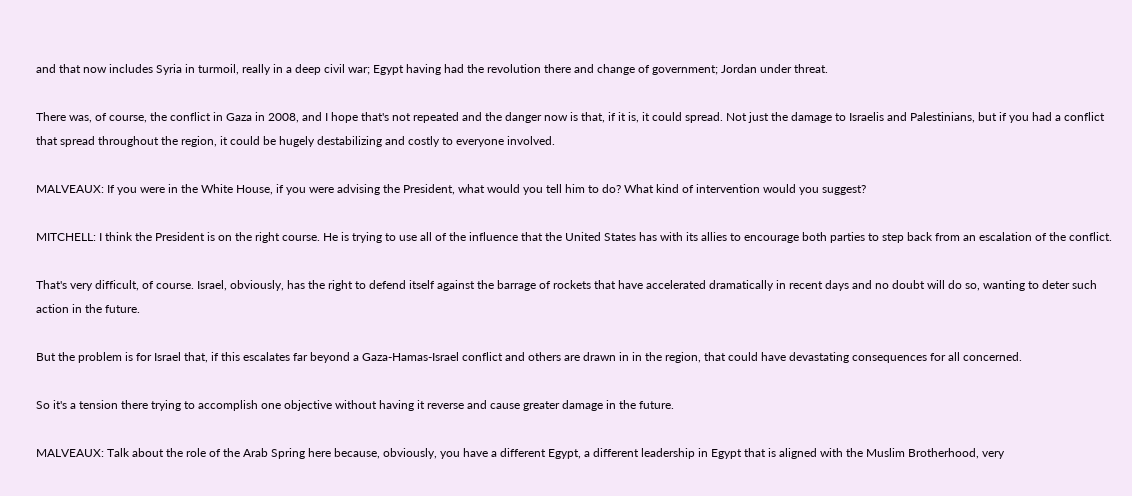and that now includes Syria in turmoil, really in a deep civil war; Egypt having had the revolution there and change of government; Jordan under threat.

There was, of course, the conflict in Gaza in 2008, and I hope that's not repeated and the danger now is that, if it is, it could spread. Not just the damage to Israelis and Palestinians, but if you had a conflict that spread throughout the region, it could be hugely destabilizing and costly to everyone involved.

MALVEAUX: If you were in the White House, if you were advising the President, what would you tell him to do? What kind of intervention would you suggest?

MITCHELL: I think the President is on the right course. He is trying to use all of the influence that the United States has with its allies to encourage both parties to step back from an escalation of the conflict.

That's very difficult, of course. Israel, obviously, has the right to defend itself against the barrage of rockets that have accelerated dramatically in recent days and no doubt will do so, wanting to deter such action in the future.

But the problem is for Israel that, if this escalates far beyond a Gaza-Hamas-Israel conflict and others are drawn in in the region, that could have devastating consequences for all concerned.

So it's a tension there trying to accomplish one objective without having it reverse and cause greater damage in the future.

MALVEAUX: Talk about the role of the Arab Spring here because, obviously, you have a different Egypt, a different leadership in Egypt that is aligned with the Muslim Brotherhood, very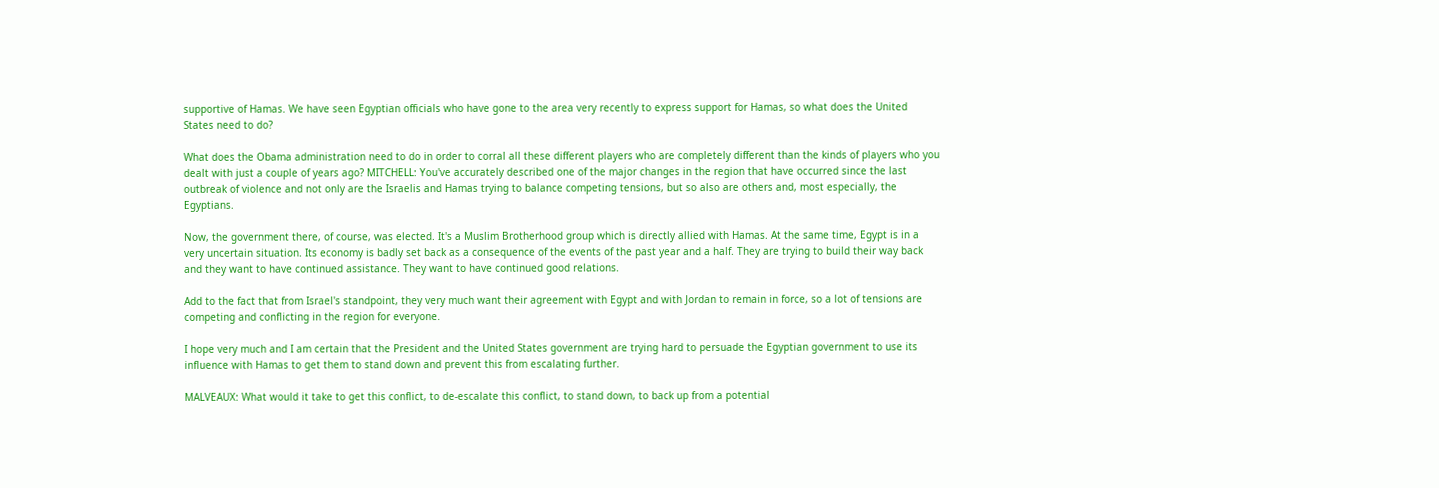supportive of Hamas. We have seen Egyptian officials who have gone to the area very recently to express support for Hamas, so what does the United States need to do?

What does the Obama administration need to do in order to corral all these different players who are completely different than the kinds of players who you dealt with just a couple of years ago? MITCHELL: You've accurately described one of the major changes in the region that have occurred since the last outbreak of violence and not only are the Israelis and Hamas trying to balance competing tensions, but so also are others and, most especially, the Egyptians.

Now, the government there, of course, was elected. It's a Muslim Brotherhood group which is directly allied with Hamas. At the same time, Egypt is in a very uncertain situation. Its economy is badly set back as a consequence of the events of the past year and a half. They are trying to build their way back and they want to have continued assistance. They want to have continued good relations.

Add to the fact that from Israel's standpoint, they very much want their agreement with Egypt and with Jordan to remain in force, so a lot of tensions are competing and conflicting in the region for everyone.

I hope very much and I am certain that the President and the United States government are trying hard to persuade the Egyptian government to use its influence with Hamas to get them to stand down and prevent this from escalating further.

MALVEAUX: What would it take to get this conflict, to de-escalate this conflict, to stand down, to back up from a potential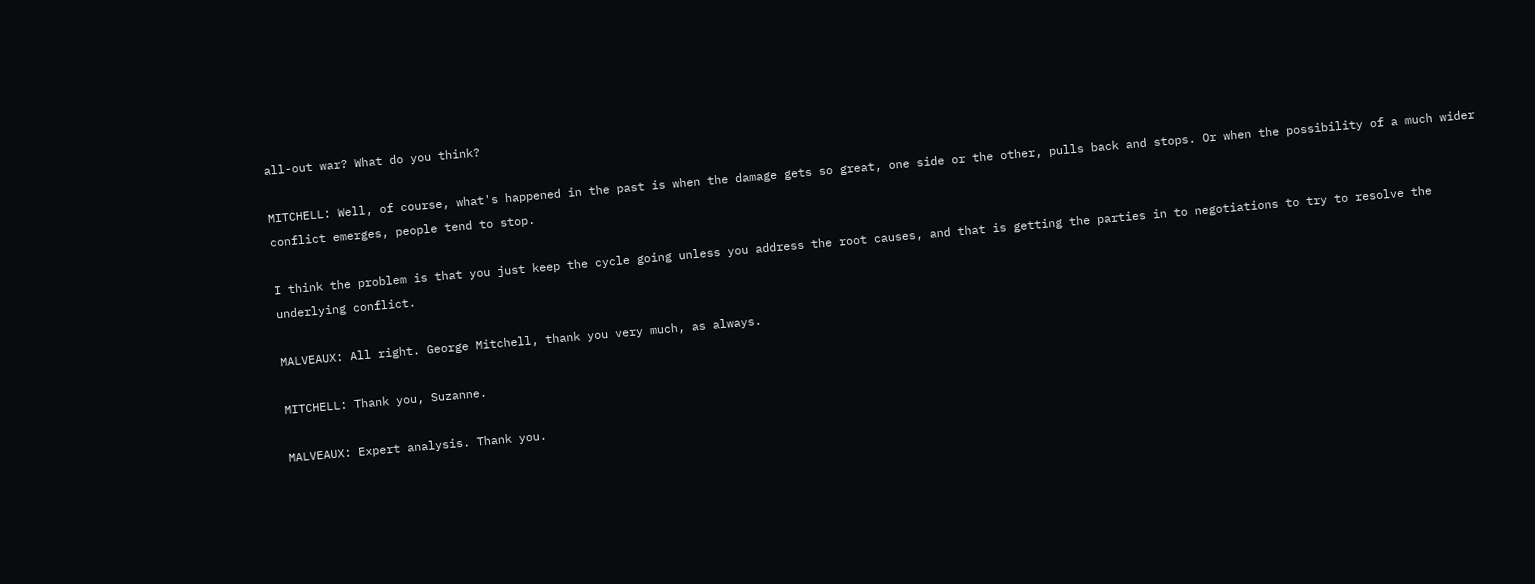all-out war? What do you think?

MITCHELL: Well, of course, what's happened in the past is when the damage gets so great, one side or the other, pulls back and stops. Or when the possibility of a much wider conflict emerges, people tend to stop.

I think the problem is that you just keep the cycle going unless you address the root causes, and that is getting the parties in to negotiations to try to resolve the underlying conflict.

MALVEAUX: All right. George Mitchell, thank you very much, as always.

MITCHELL: Thank you, Suzanne.

MALVEAUX: Expert analysis. Thank you.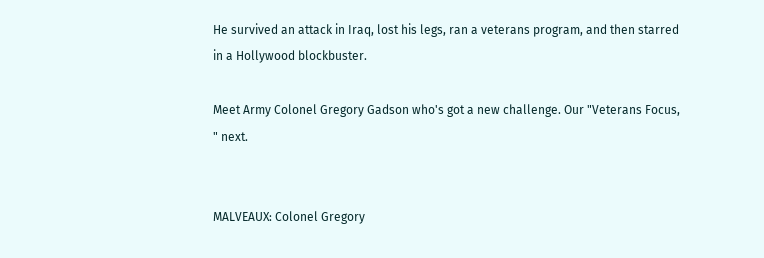He survived an attack in Iraq, lost his legs, ran a veterans program, and then starred in a Hollywood blockbuster.

Meet Army Colonel Gregory Gadson who's got a new challenge. Our "Veterans Focus, " next.


MALVEAUX: Colonel Gregory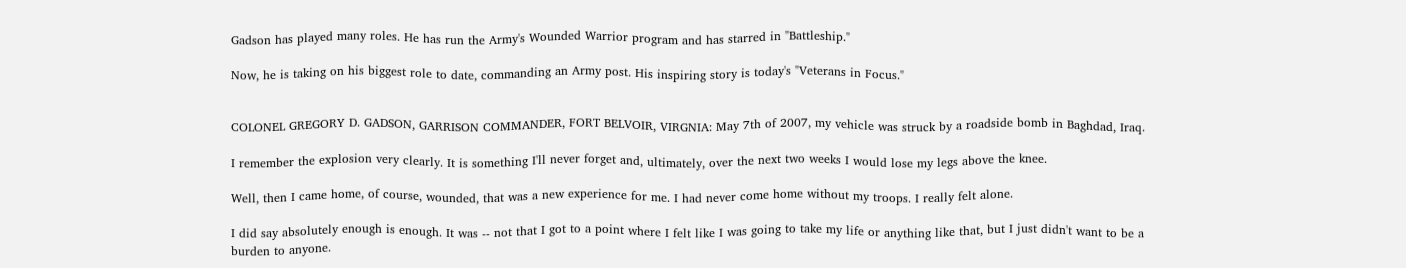Gadson has played many roles. He has run the Army's Wounded Warrior program and has starred in "Battleship."

Now, he is taking on his biggest role to date, commanding an Army post. His inspiring story is today's "Veterans in Focus."


COLONEL GREGORY D. GADSON, GARRISON COMMANDER, FORT BELVOIR, VIRGNIA: May 7th of 2007, my vehicle was struck by a roadside bomb in Baghdad, Iraq.

I remember the explosion very clearly. It is something I'll never forget and, ultimately, over the next two weeks I would lose my legs above the knee.

Well, then I came home, of course, wounded, that was a new experience for me. I had never come home without my troops. I really felt alone.

I did say absolutely enough is enough. It was -- not that I got to a point where I felt like I was going to take my life or anything like that, but I just didn't want to be a burden to anyone.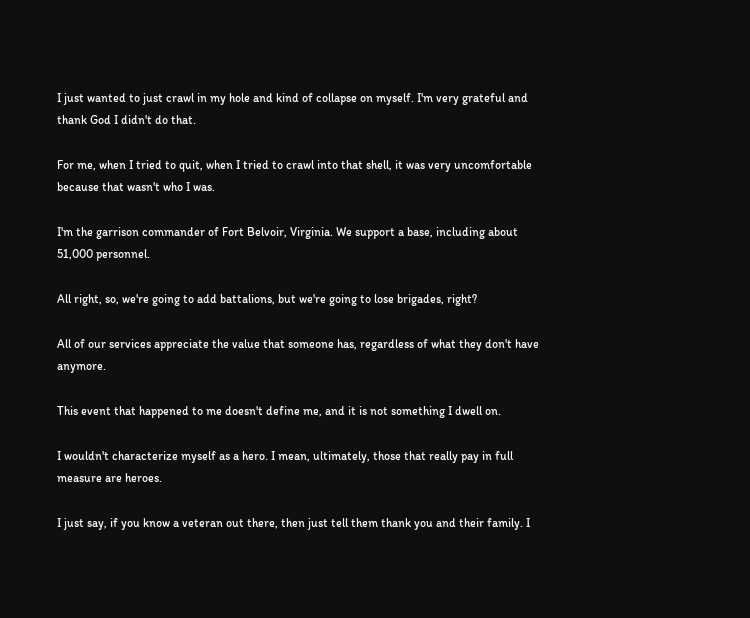I just wanted to just crawl in my hole and kind of collapse on myself. I'm very grateful and thank God I didn't do that.

For me, when I tried to quit, when I tried to crawl into that shell, it was very uncomfortable because that wasn't who I was.

I'm the garrison commander of Fort Belvoir, Virginia. We support a base, including about 51,000 personnel.

All right, so, we're going to add battalions, but we're going to lose brigades, right?

All of our services appreciate the value that someone has, regardless of what they don't have anymore.

This event that happened to me doesn't define me, and it is not something I dwell on.

I wouldn't characterize myself as a hero. I mean, ultimately, those that really pay in full measure are heroes.

I just say, if you know a veteran out there, then just tell them thank you and their family. I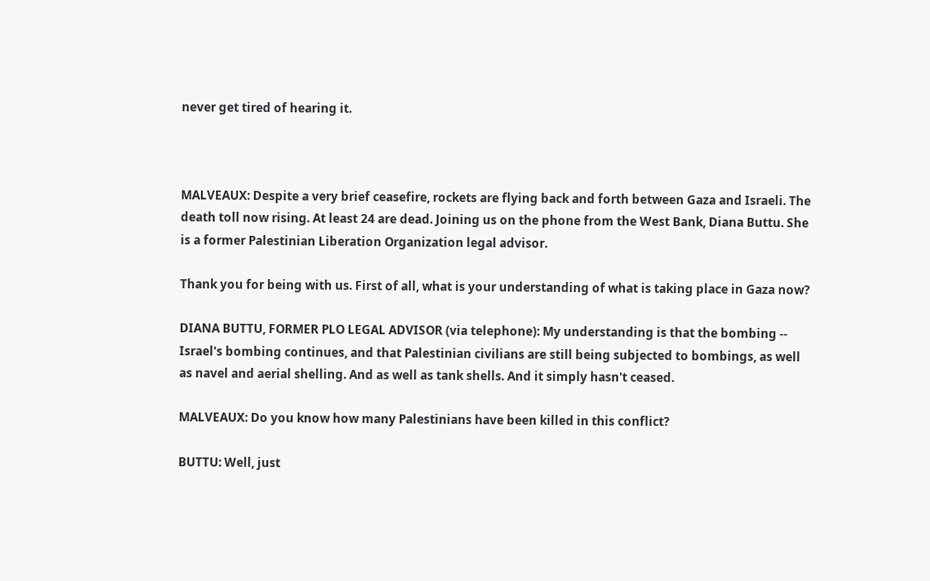never get tired of hearing it.



MALVEAUX: Despite a very brief ceasefire, rockets are flying back and forth between Gaza and Israeli. The death toll now rising. At least 24 are dead. Joining us on the phone from the West Bank, Diana Buttu. She is a former Palestinian Liberation Organization legal advisor.

Thank you for being with us. First of all, what is your understanding of what is taking place in Gaza now?

DIANA BUTTU, FORMER PLO LEGAL ADVISOR (via telephone): My understanding is that the bombing -- Israel's bombing continues, and that Palestinian civilians are still being subjected to bombings, as well as navel and aerial shelling. And as well as tank shells. And it simply hasn't ceased.

MALVEAUX: Do you know how many Palestinians have been killed in this conflict?

BUTTU: Well, just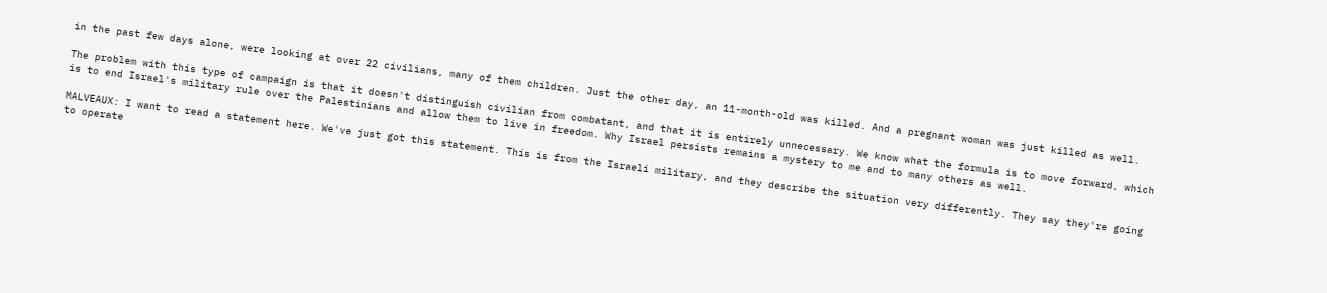in the past few days alone, were looking at over 22 civilians, many of them children. Just the other day, an 11-month-old was killed. And a pregnant woman was just killed as well.

The problem with this type of campaign is that it doesn't distinguish civilian from combatant, and that it is entirely unnecessary. We know what the formula is to move forward, which is to end Israel's military rule over the Palestinians and allow them to live in freedom. Why Israel persists remains a mystery to me and to many others as well.

MALVEAUX: I want to read a statement here. We've just got this statement. This is from the Israeli military, and they describe the situation very differently. They say they're going to operate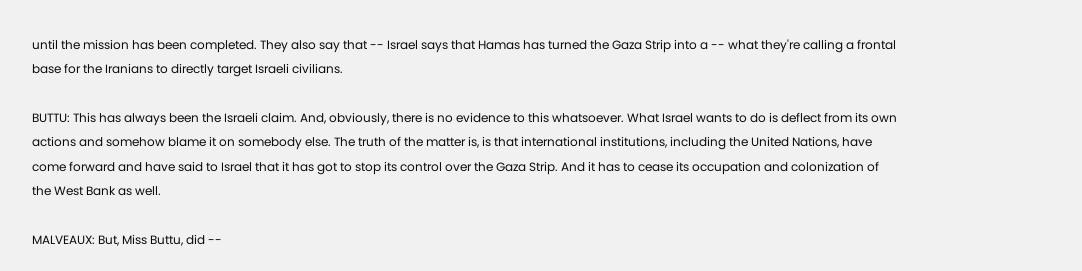until the mission has been completed. They also say that -- Israel says that Hamas has turned the Gaza Strip into a -- what they're calling a frontal base for the Iranians to directly target Israeli civilians.

BUTTU: This has always been the Israeli claim. And, obviously, there is no evidence to this whatsoever. What Israel wants to do is deflect from its own actions and somehow blame it on somebody else. The truth of the matter is, is that international institutions, including the United Nations, have come forward and have said to Israel that it has got to stop its control over the Gaza Strip. And it has to cease its occupation and colonization of the West Bank as well.

MALVEAUX: But, Miss Buttu, did --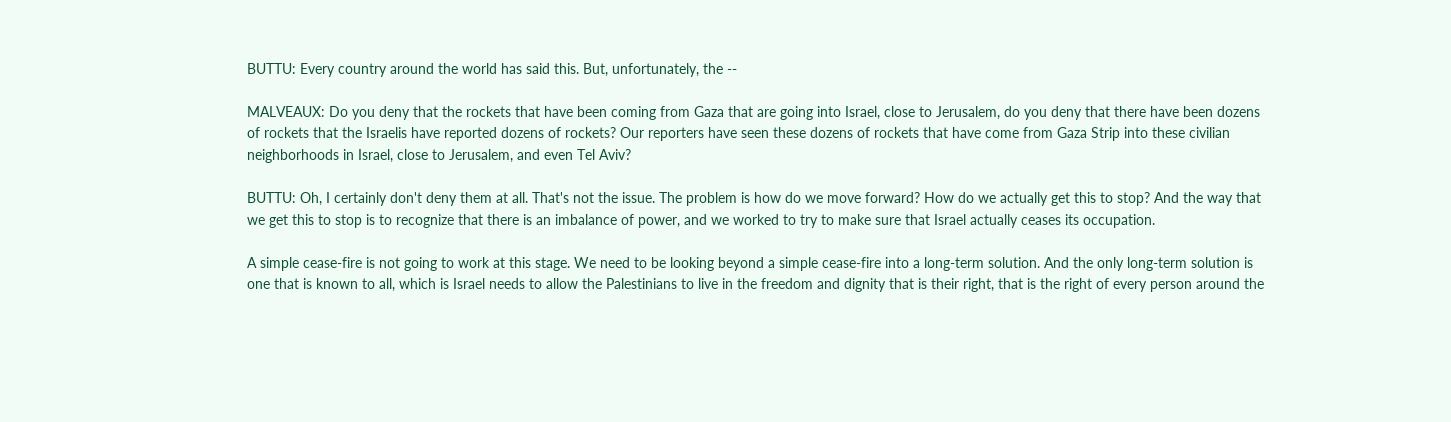BUTTU: Every country around the world has said this. But, unfortunately, the --

MALVEAUX: Do you deny that the rockets that have been coming from Gaza that are going into Israel, close to Jerusalem, do you deny that there have been dozens of rockets that the Israelis have reported dozens of rockets? Our reporters have seen these dozens of rockets that have come from Gaza Strip into these civilian neighborhoods in Israel, close to Jerusalem, and even Tel Aviv?

BUTTU: Oh, I certainly don't deny them at all. That's not the issue. The problem is how do we move forward? How do we actually get this to stop? And the way that we get this to stop is to recognize that there is an imbalance of power, and we worked to try to make sure that Israel actually ceases its occupation.

A simple cease-fire is not going to work at this stage. We need to be looking beyond a simple cease-fire into a long-term solution. And the only long-term solution is one that is known to all, which is Israel needs to allow the Palestinians to live in the freedom and dignity that is their right, that is the right of every person around the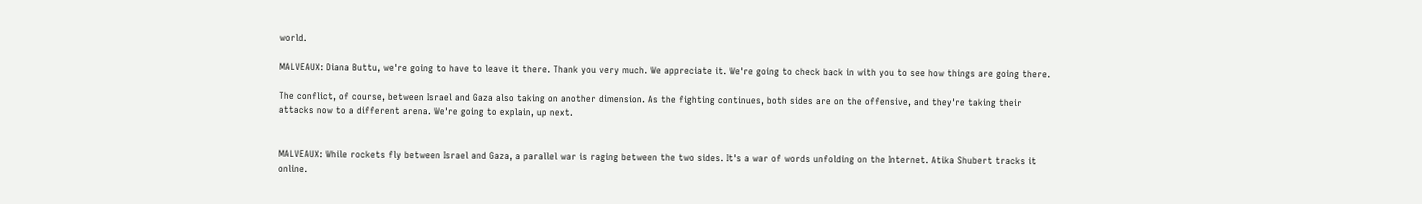world.

MALVEAUX: Diana Buttu, we're going to have to leave it there. Thank you very much. We appreciate it. We're going to check back in with you to see how things are going there.

The conflict, of course, between Israel and Gaza also taking on another dimension. As the fighting continues, both sides are on the offensive, and they're taking their attacks now to a different arena. We're going to explain, up next.


MALVEAUX: While rockets fly between Israel and Gaza, a parallel war is raging between the two sides. It's a war of words unfolding on the Internet. Atika Shubert tracks it online.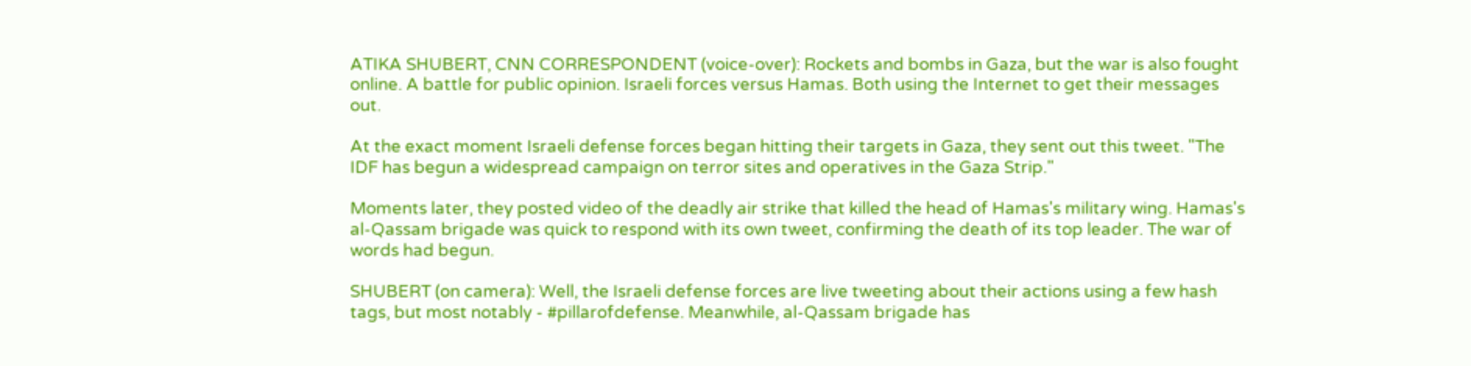ATIKA SHUBERT, CNN CORRESPONDENT (voice-over): Rockets and bombs in Gaza, but the war is also fought online. A battle for public opinion. Israeli forces versus Hamas. Both using the Internet to get their messages out.

At the exact moment Israeli defense forces began hitting their targets in Gaza, they sent out this tweet. "The IDF has begun a widespread campaign on terror sites and operatives in the Gaza Strip."

Moments later, they posted video of the deadly air strike that killed the head of Hamas's military wing. Hamas's al-Qassam brigade was quick to respond with its own tweet, confirming the death of its top leader. The war of words had begun.

SHUBERT (on camera): Well, the Israeli defense forces are live tweeting about their actions using a few hash tags, but most notably - #pillarofdefense. Meanwhile, al-Qassam brigade has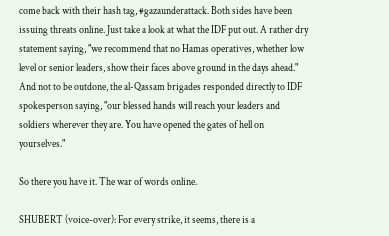come back with their hash tag, #gazaunderattack. Both sides have been issuing threats online. Just take a look at what the IDF put out. A rather dry statement saying, "we recommend that no Hamas operatives, whether low level or senior leaders, show their faces above ground in the days ahead." And not to be outdone, the al-Qassam brigades responded directly to IDF spokesperson saying, "our blessed hands will reach your leaders and soldiers wherever they are. You have opened the gates of hell on yourselves."

So there you have it. The war of words online.

SHUBERT (voice-over): For every strike, it seems, there is a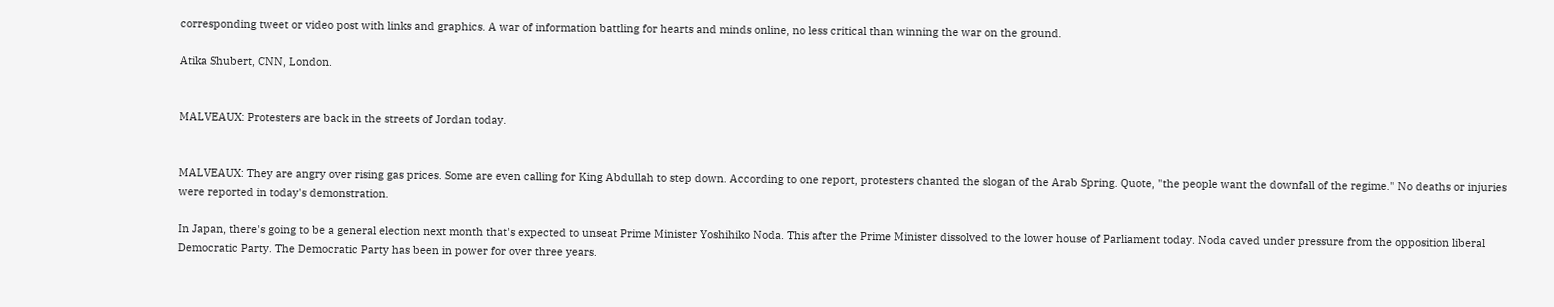corresponding tweet or video post with links and graphics. A war of information battling for hearts and minds online, no less critical than winning the war on the ground.

Atika Shubert, CNN, London.


MALVEAUX: Protesters are back in the streets of Jordan today.


MALVEAUX: They are angry over rising gas prices. Some are even calling for King Abdullah to step down. According to one report, protesters chanted the slogan of the Arab Spring. Quote, "the people want the downfall of the regime." No deaths or injuries were reported in today's demonstration.

In Japan, there's going to be a general election next month that's expected to unseat Prime Minister Yoshihiko Noda. This after the Prime Minister dissolved to the lower house of Parliament today. Noda caved under pressure from the opposition liberal Democratic Party. The Democratic Party has been in power for over three years.